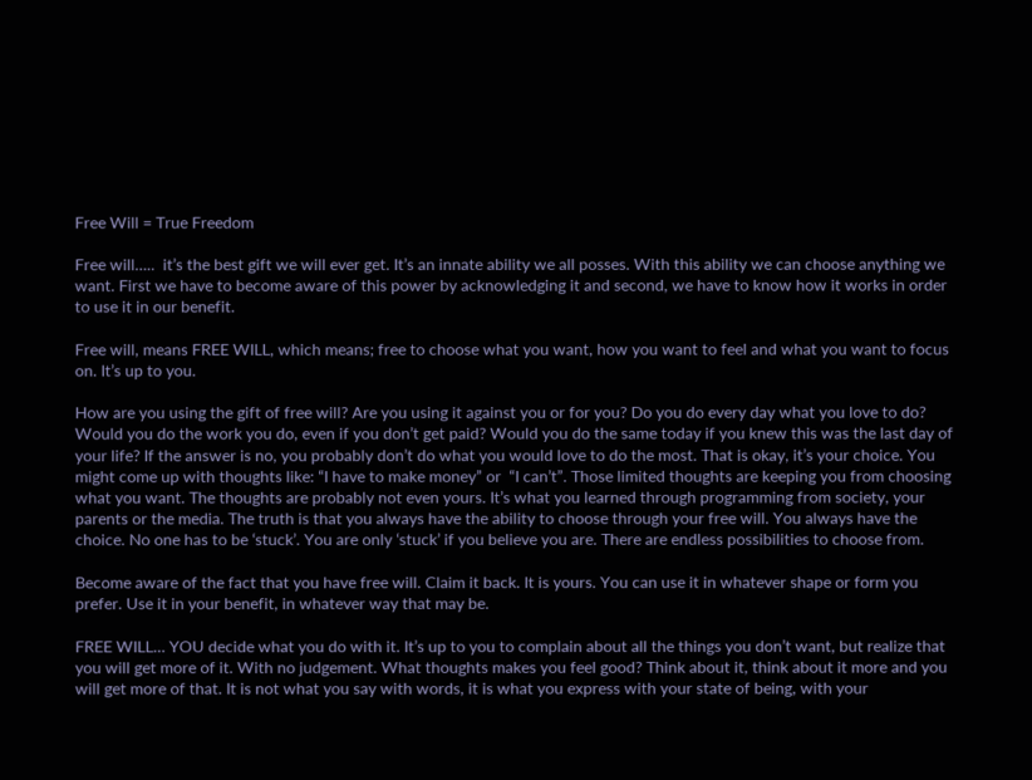Free Will = True Freedom

Free will…..  it’s the best gift we will ever get. It’s an innate ability we all posses. With this ability we can choose anything we want. First we have to become aware of this power by acknowledging it and second, we have to know how it works in order to use it in our benefit.

Free will, means FREE WILL, which means; free to choose what you want, how you want to feel and what you want to focus on. It’s up to you.

How are you using the gift of free will? Are you using it against you or for you? Do you do every day what you love to do? Would you do the work you do, even if you don’t get paid? Would you do the same today if you knew this was the last day of your life? If the answer is no, you probably don’t do what you would love to do the most. That is okay, it’s your choice. You might come up with thoughts like: “I have to make money” or  “I can’t”. Those limited thoughts are keeping you from choosing what you want. The thoughts are probably not even yours. It’s what you learned through programming from society, your parents or the media. The truth is that you always have the ability to choose through your free will. You always have the choice. No one has to be ‘stuck’. You are only ‘stuck’ if you believe you are. There are endless possibilities to choose from.

Become aware of the fact that you have free will. Claim it back. It is yours. You can use it in whatever shape or form you prefer. Use it in your benefit, in whatever way that may be.

FREE WILL… YOU decide what you do with it. It’s up to you to complain about all the things you don’t want, but realize that you will get more of it. With no judgement. What thoughts makes you feel good? Think about it, think about it more and you will get more of that. It is not what you say with words, it is what you express with your state of being, with your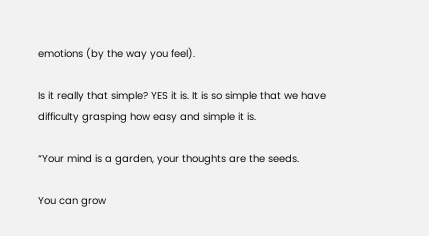emotions (by the way you feel).

Is it really that simple? YES it is. It is so simple that we have difficulty grasping how easy and simple it is.

“Your mind is a garden, your thoughts are the seeds.

You can grow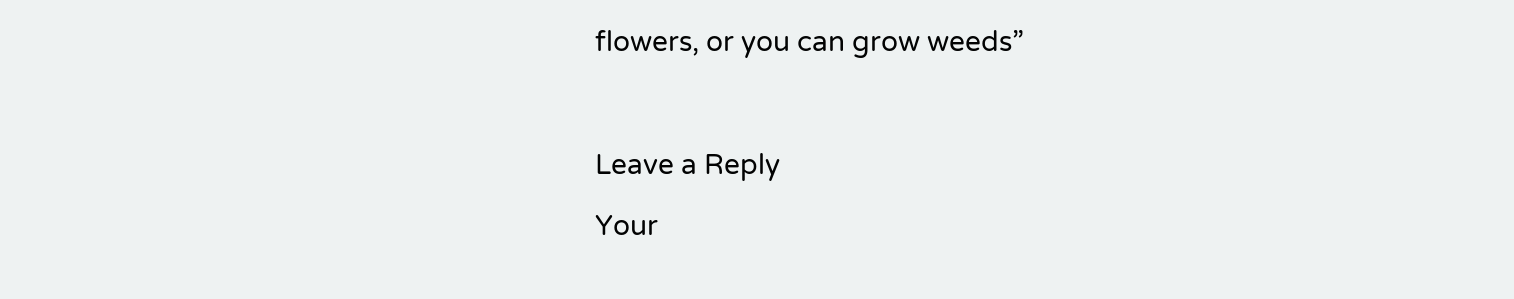flowers, or you can grow weeds”



Leave a Reply

Your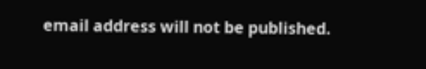email address will not be published.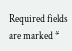Required fields are marked *